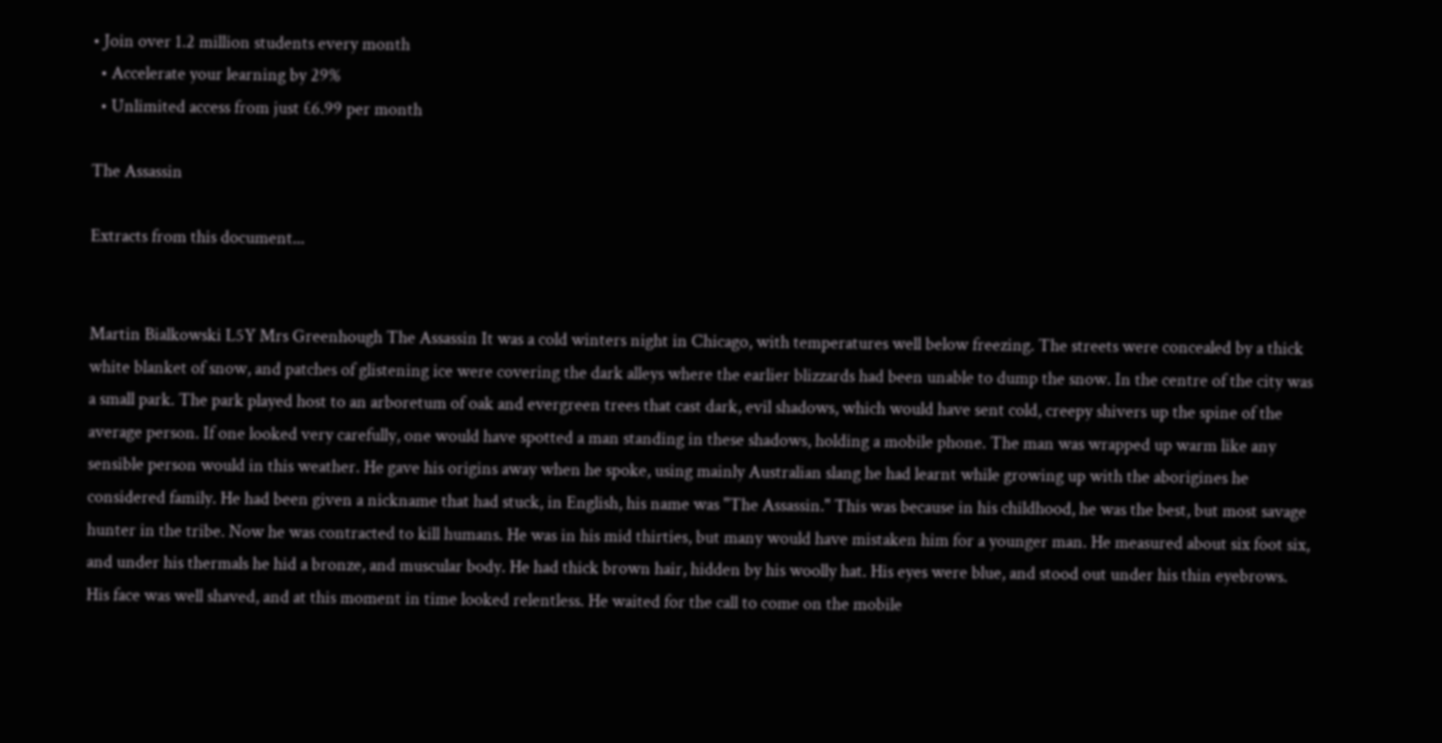• Join over 1.2 million students every month
  • Accelerate your learning by 29%
  • Unlimited access from just £6.99 per month

The Assassin

Extracts from this document...


Martin Bialkowski L5Y Mrs Greenhough The Assassin It was a cold winters night in Chicago, with temperatures well below freezing. The streets were concealed by a thick white blanket of snow, and patches of glistening ice were covering the dark alleys where the earlier blizzards had been unable to dump the snow. In the centre of the city was a small park. The park played host to an arboretum of oak and evergreen trees that cast dark, evil shadows, which would have sent cold, creepy shivers up the spine of the average person. If one looked very carefully, one would have spotted a man standing in these shadows, holding a mobile phone. The man was wrapped up warm like any sensible person would in this weather. He gave his origins away when he spoke, using mainly Australian slang he had learnt while growing up with the aborigines he considered family. He had been given a nickname that had stuck, in English, his name was "The Assassin." This was because in his childhood, he was the best, but most savage hunter in the tribe. Now he was contracted to kill humans. He was in his mid thirties, but many would have mistaken him for a younger man. He measured about six foot six, and under his thermals he hid a bronze, and muscular body. He had thick brown hair, hidden by his woolly hat. His eyes were blue, and stood out under his thin eyebrows. His face was well shaved, and at this moment in time looked relentless. He waited for the call to come on the mobile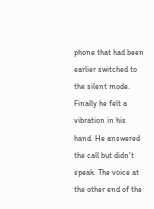phone that had been earlier switched to the silent mode. Finally he felt a vibration in his hand. He answered the call but didn't speak. The voice at the other end of the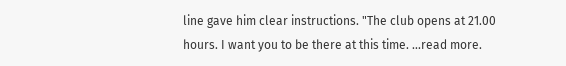line gave him clear instructions. "The club opens at 21.00 hours. I want you to be there at this time. ...read more.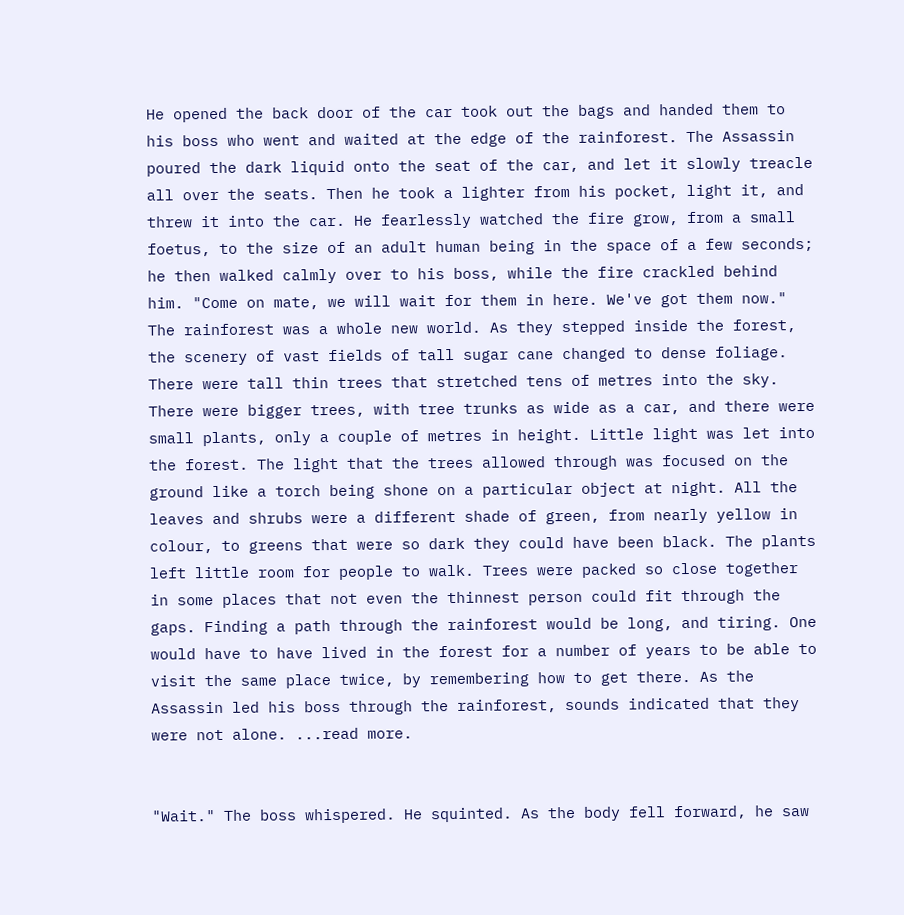He opened the back door of the car took out the bags and handed them to his boss who went and waited at the edge of the rainforest. The Assassin poured the dark liquid onto the seat of the car, and let it slowly treacle all over the seats. Then he took a lighter from his pocket, light it, and threw it into the car. He fearlessly watched the fire grow, from a small foetus, to the size of an adult human being in the space of a few seconds; he then walked calmly over to his boss, while the fire crackled behind him. "Come on mate, we will wait for them in here. We've got them now." The rainforest was a whole new world. As they stepped inside the forest, the scenery of vast fields of tall sugar cane changed to dense foliage. There were tall thin trees that stretched tens of metres into the sky. There were bigger trees, with tree trunks as wide as a car, and there were small plants, only a couple of metres in height. Little light was let into the forest. The light that the trees allowed through was focused on the ground like a torch being shone on a particular object at night. All the leaves and shrubs were a different shade of green, from nearly yellow in colour, to greens that were so dark they could have been black. The plants left little room for people to walk. Trees were packed so close together in some places that not even the thinnest person could fit through the gaps. Finding a path through the rainforest would be long, and tiring. One would have to have lived in the forest for a number of years to be able to visit the same place twice, by remembering how to get there. As the Assassin led his boss through the rainforest, sounds indicated that they were not alone. ...read more.


"Wait." The boss whispered. He squinted. As the body fell forward, he saw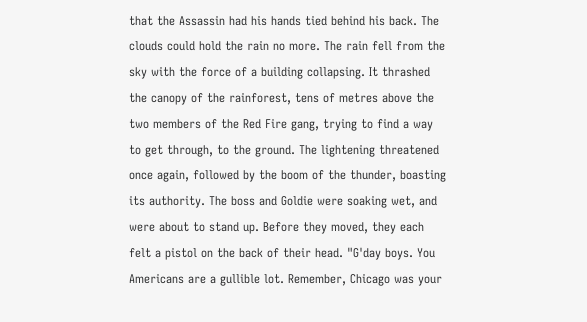that the Assassin had his hands tied behind his back. The clouds could hold the rain no more. The rain fell from the sky with the force of a building collapsing. It thrashed the canopy of the rainforest, tens of metres above the two members of the Red Fire gang, trying to find a way to get through, to the ground. The lightening threatened once again, followed by the boom of the thunder, boasting its authority. The boss and Goldie were soaking wet, and were about to stand up. Before they moved, they each felt a pistol on the back of their head. "G'day boys. You Americans are a gullible lot. Remember, Chicago was your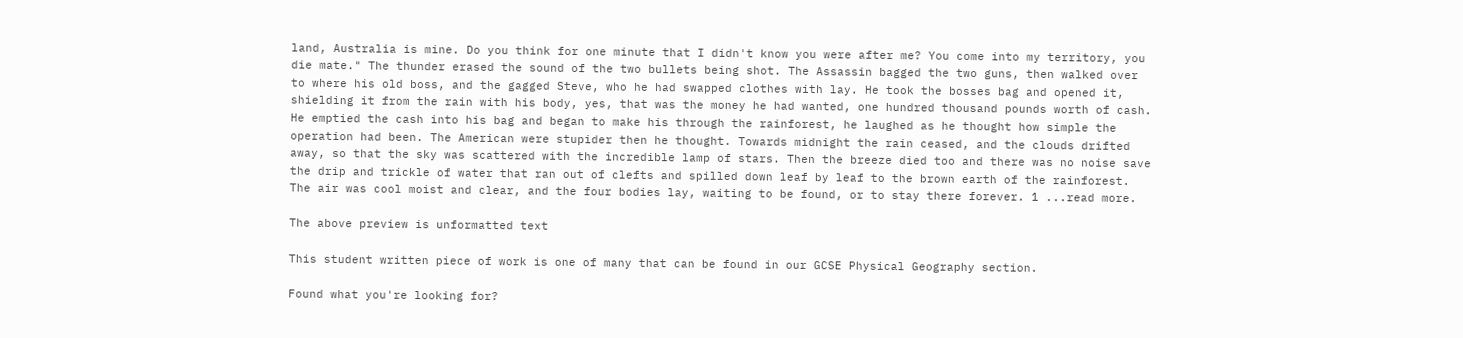land, Australia is mine. Do you think for one minute that I didn't know you were after me? You come into my territory, you die mate." The thunder erased the sound of the two bullets being shot. The Assassin bagged the two guns, then walked over to where his old boss, and the gagged Steve, who he had swapped clothes with lay. He took the bosses bag and opened it, shielding it from the rain with his body, yes, that was the money he had wanted, one hundred thousand pounds worth of cash. He emptied the cash into his bag and began to make his through the rainforest, he laughed as he thought how simple the operation had been. The American were stupider then he thought. Towards midnight the rain ceased, and the clouds drifted away, so that the sky was scattered with the incredible lamp of stars. Then the breeze died too and there was no noise save the drip and trickle of water that ran out of clefts and spilled down leaf by leaf to the brown earth of the rainforest. The air was cool moist and clear, and the four bodies lay, waiting to be found, or to stay there forever. 1 ...read more.

The above preview is unformatted text

This student written piece of work is one of many that can be found in our GCSE Physical Geography section.

Found what you're looking for?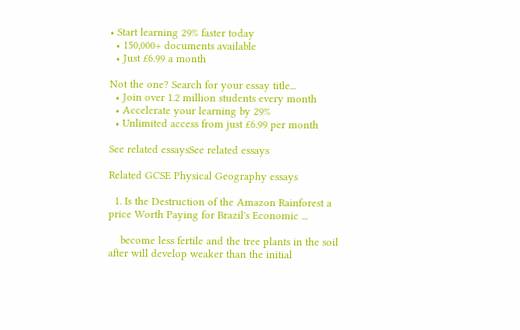• Start learning 29% faster today
  • 150,000+ documents available
  • Just £6.99 a month

Not the one? Search for your essay title...
  • Join over 1.2 million students every month
  • Accelerate your learning by 29%
  • Unlimited access from just £6.99 per month

See related essaysSee related essays

Related GCSE Physical Geography essays

  1. Is the Destruction of the Amazon Rainforest a price Worth Paying for Brazil's Economic ...

    become less fertile and the tree plants in the soil after will develop weaker than the initial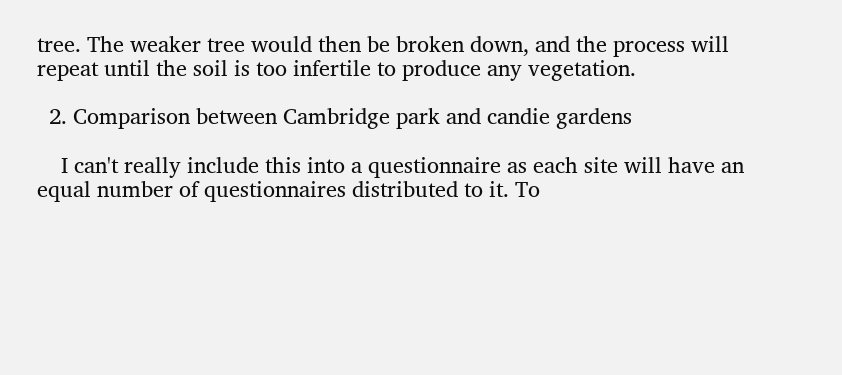tree. The weaker tree would then be broken down, and the process will repeat until the soil is too infertile to produce any vegetation.

  2. Comparison between Cambridge park and candie gardens

    I can't really include this into a questionnaire as each site will have an equal number of questionnaires distributed to it. To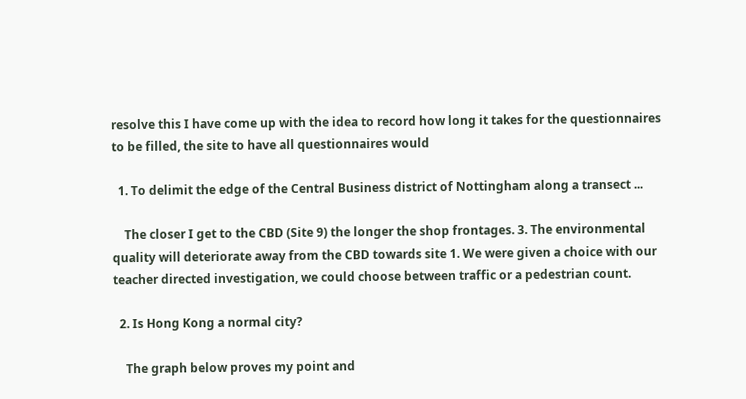resolve this I have come up with the idea to record how long it takes for the questionnaires to be filled, the site to have all questionnaires would

  1. To delimit the edge of the Central Business district of Nottingham along a transect ...

    The closer I get to the CBD (Site 9) the longer the shop frontages. 3. The environmental quality will deteriorate away from the CBD towards site 1. We were given a choice with our teacher directed investigation, we could choose between traffic or a pedestrian count.

  2. Is Hong Kong a normal city?

    The graph below proves my point and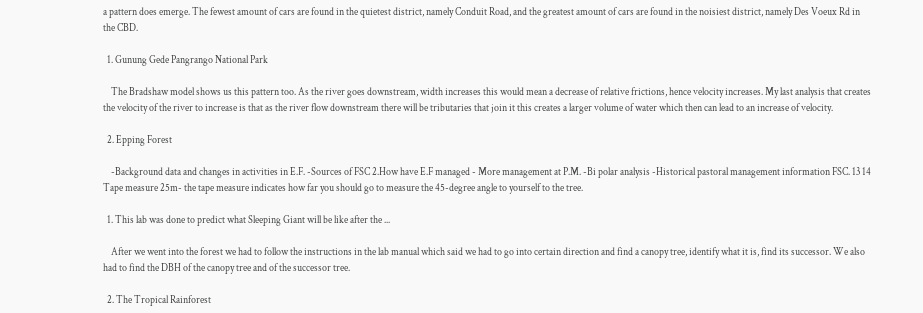a pattern does emerge. The fewest amount of cars are found in the quietest district, namely Conduit Road, and the greatest amount of cars are found in the noisiest district, namely Des Voeux Rd in the CBD.

  1. Gunung Gede Pangrango National Park

    The Bradshaw model shows us this pattern too. As the river goes downstream, width increases this would mean a decrease of relative frictions, hence velocity increases. My last analysis that creates the velocity of the river to increase is that as the river flow downstream there will be tributaries that join it this creates a larger volume of water which then can lead to an increase of velocity.

  2. Epping Forest

    -Background data and changes in activities in E.F. -Sources of FSC 2.How have E.F managed - More management at P.M. -Bi polar analysis -Historical pastoral management information FSC. 13 14 Tape measure 25m- the tape measure indicates how far you should go to measure the 45-degree angle to yourself to the tree.

  1. This lab was done to predict what Sleeping Giant will be like after the ...

    After we went into the forest we had to follow the instructions in the lab manual which said we had to go into certain direction and find a canopy tree, identify what it is, find its successor. We also had to find the DBH of the canopy tree and of the successor tree.

  2. The Tropical Rainforest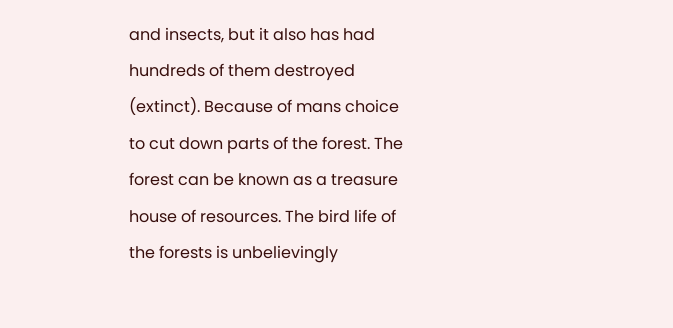and insects, but it also has had hundreds of them destroyed (extinct). Because of mans choice to cut down parts of the forest. The forest can be known as a treasure house of resources. The bird life of the forests is unbelievingly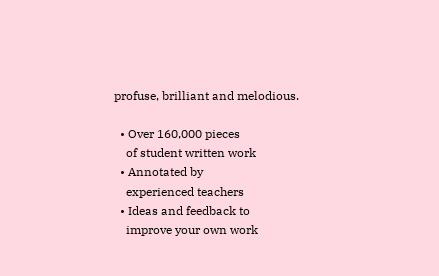profuse, brilliant and melodious.

  • Over 160,000 pieces
    of student written work
  • Annotated by
    experienced teachers
  • Ideas and feedback to
    improve your own work